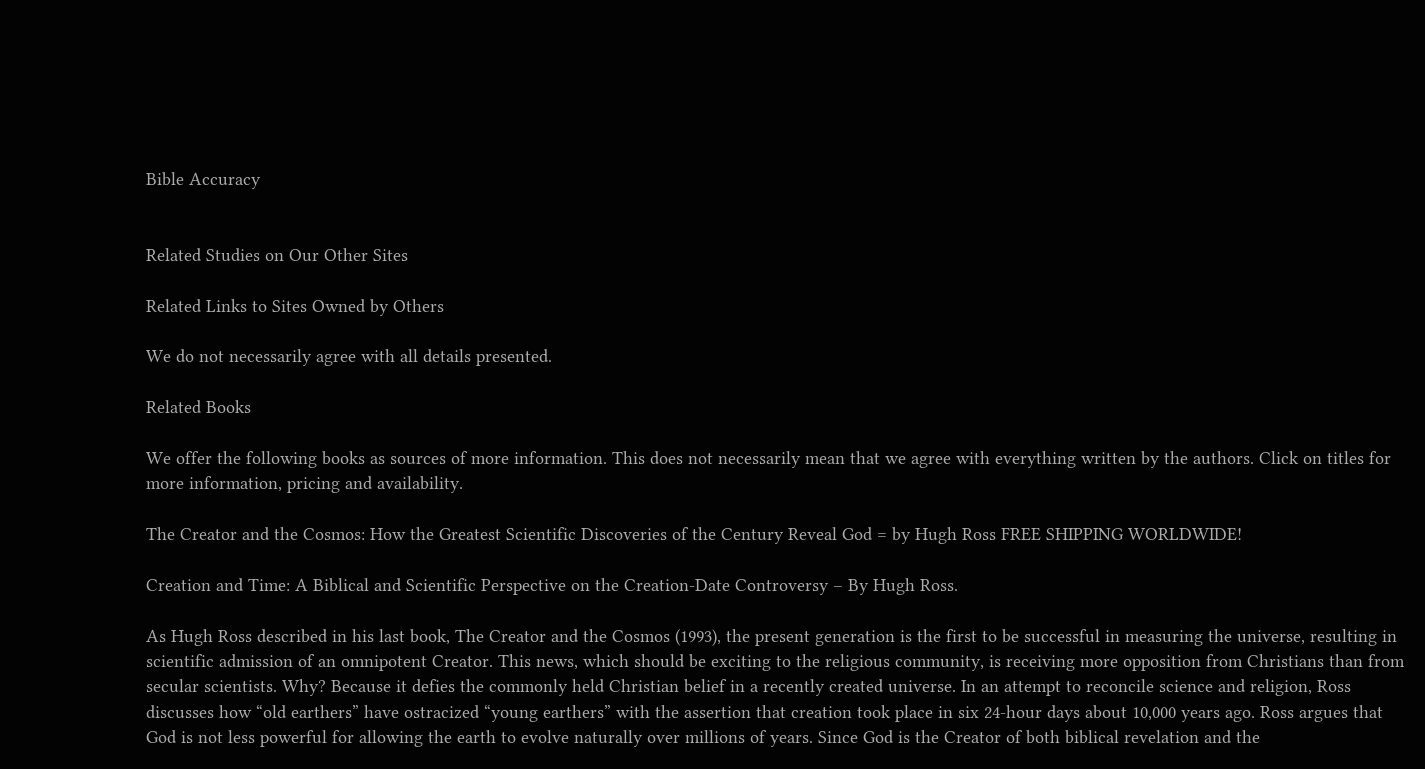Bible Accuracy


Related Studies on Our Other Sites

Related Links to Sites Owned by Others

We do not necessarily agree with all details presented.

Related Books

We offer the following books as sources of more information. This does not necessarily mean that we agree with everything written by the authors. Click on titles for more information, pricing and availability.

The Creator and the Cosmos: How the Greatest Scientific Discoveries of the Century Reveal God = by Hugh Ross FREE SHIPPING WORLDWIDE!

Creation and Time: A Biblical and Scientific Perspective on the Creation-Date Controversy – By Hugh Ross.

As Hugh Ross described in his last book, The Creator and the Cosmos (1993), the present generation is the first to be successful in measuring the universe, resulting in scientific admission of an omnipotent Creator. This news, which should be exciting to the religious community, is receiving more opposition from Christians than from secular scientists. Why? Because it defies the commonly held Christian belief in a recently created universe. In an attempt to reconcile science and religion, Ross discusses how “old earthers” have ostracized “young earthers” with the assertion that creation took place in six 24-hour days about 10,000 years ago. Ross argues that God is not less powerful for allowing the earth to evolve naturally over millions of years. Since God is the Creator of both biblical revelation and the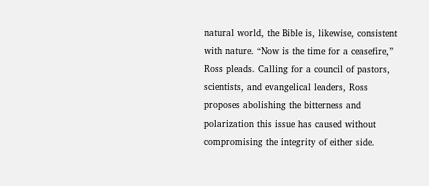natural world, the Bible is, likewise, consistent with nature. “Now is the time for a ceasefire,” Ross pleads. Calling for a council of pastors, scientists, and evangelical leaders, Ross proposes abolishing the bitterness and polarization this issue has caused without compromising the integrity of either side.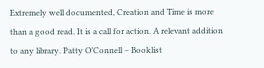Extremely well documented, Creation and Time is more than a good read. It is a call for action. A relevant addition to any library. Patty O’Connell – Booklist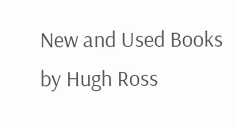New and Used Books by Hugh Ross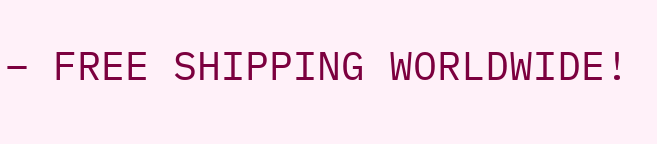– FREE SHIPPING WORLDWIDE!